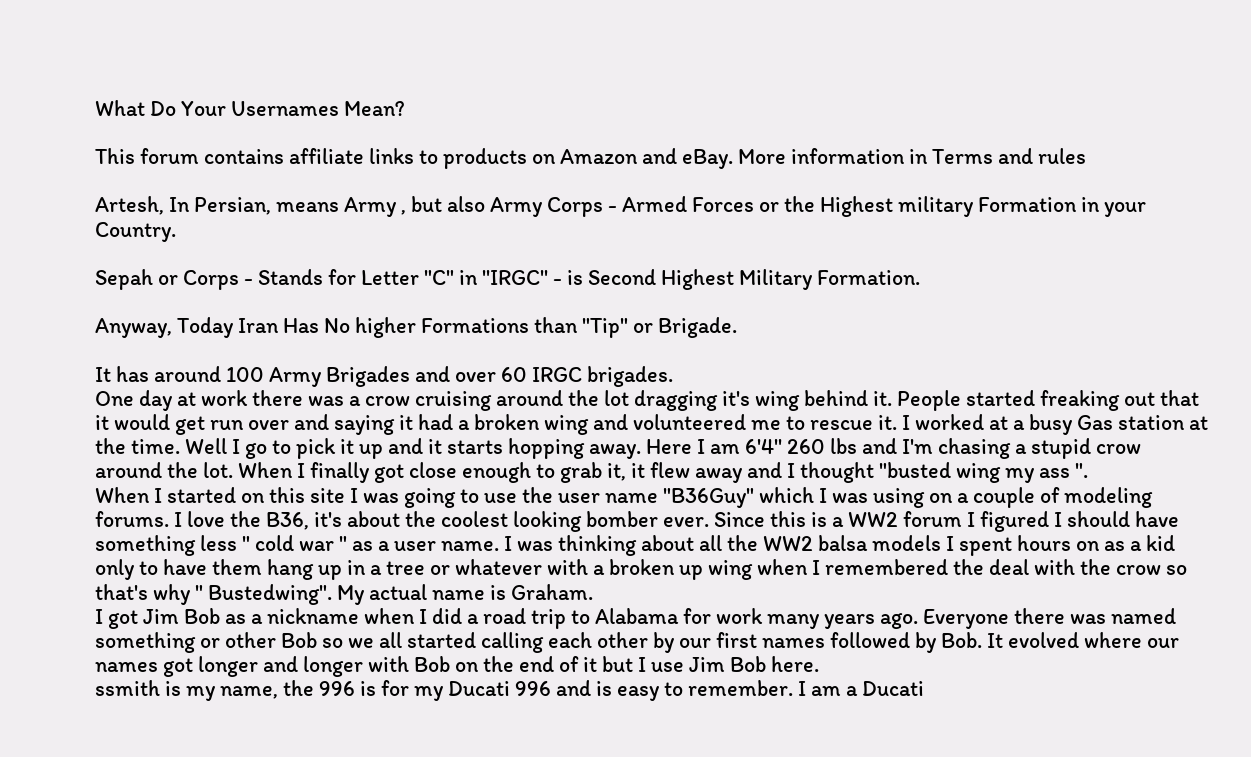What Do Your Usernames Mean?

This forum contains affiliate links to products on Amazon and eBay. More information in Terms and rules

Artesh, In Persian, means Army , but also Army Corps - Armed Forces or the Highest military Formation in your Country.

Sepah or Corps - Stands for Letter "C" in ''IRGC'' - is Second Highest Military Formation.

Anyway, Today Iran Has No higher Formations than "Tip" or Brigade.

It has around 100 Army Brigades and over 60 IRGC brigades.
One day at work there was a crow cruising around the lot dragging it's wing behind it. People started freaking out that it would get run over and saying it had a broken wing and volunteered me to rescue it. I worked at a busy Gas station at the time. Well I go to pick it up and it starts hopping away. Here I am 6'4'' 260 lbs and I'm chasing a stupid crow around the lot. When I finally got close enough to grab it, it flew away and I thought "busted wing my ass ".
When I started on this site I was going to use the user name "B36Guy" which I was using on a couple of modeling forums. I love the B36, it's about the coolest looking bomber ever. Since this is a WW2 forum I figured I should have something less " cold war " as a user name. I was thinking about all the WW2 balsa models I spent hours on as a kid only to have them hang up in a tree or whatever with a broken up wing when I remembered the deal with the crow so that's why " Bustedwing". My actual name is Graham.
I got Jim Bob as a nickname when I did a road trip to Alabama for work many years ago. Everyone there was named something or other Bob so we all started calling each other by our first names followed by Bob. It evolved where our names got longer and longer with Bob on the end of it but I use Jim Bob here.
ssmith is my name, the 996 is for my Ducati 996 and is easy to remember. I am a Ducati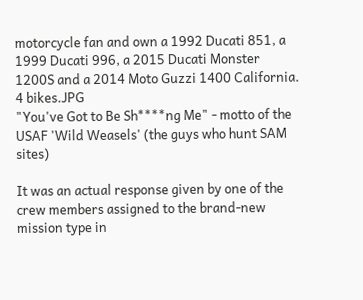motorcycle fan and own a 1992 Ducati 851, a 1999 Ducati 996, a 2015 Ducati Monster 1200S and a 2014 Moto Guzzi 1400 California.
4 bikes.JPG
"You've Got to Be Sh****ng Me" - motto of the USAF 'Wild Weasels' (the guys who hunt SAM sites)

It was an actual response given by one of the crew members assigned to the brand-new mission type in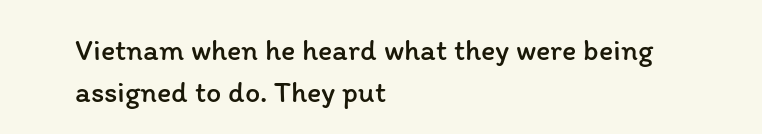Vietnam when he heard what they were being assigned to do. They put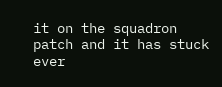it on the squadron patch and it has stuck ever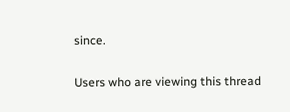since.

Users who are viewing this thread